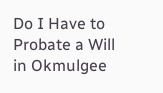Do I Have to Probate a Will in Okmulgee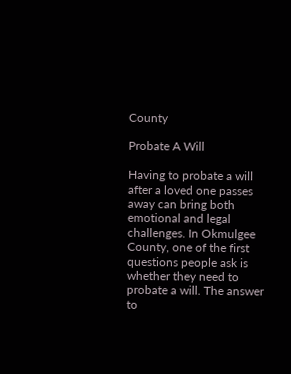County

Probate A Will

Having to probate a will after a loved one passes away can bring both emotional and legal challenges. In Okmulgee County, one of the first questions people ask is whether they need to probate a will. The answer to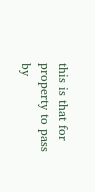this is that for property to pass by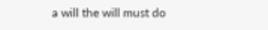a will the will must do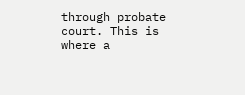through probate court. This is where a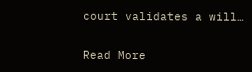court validates a will…

Read More